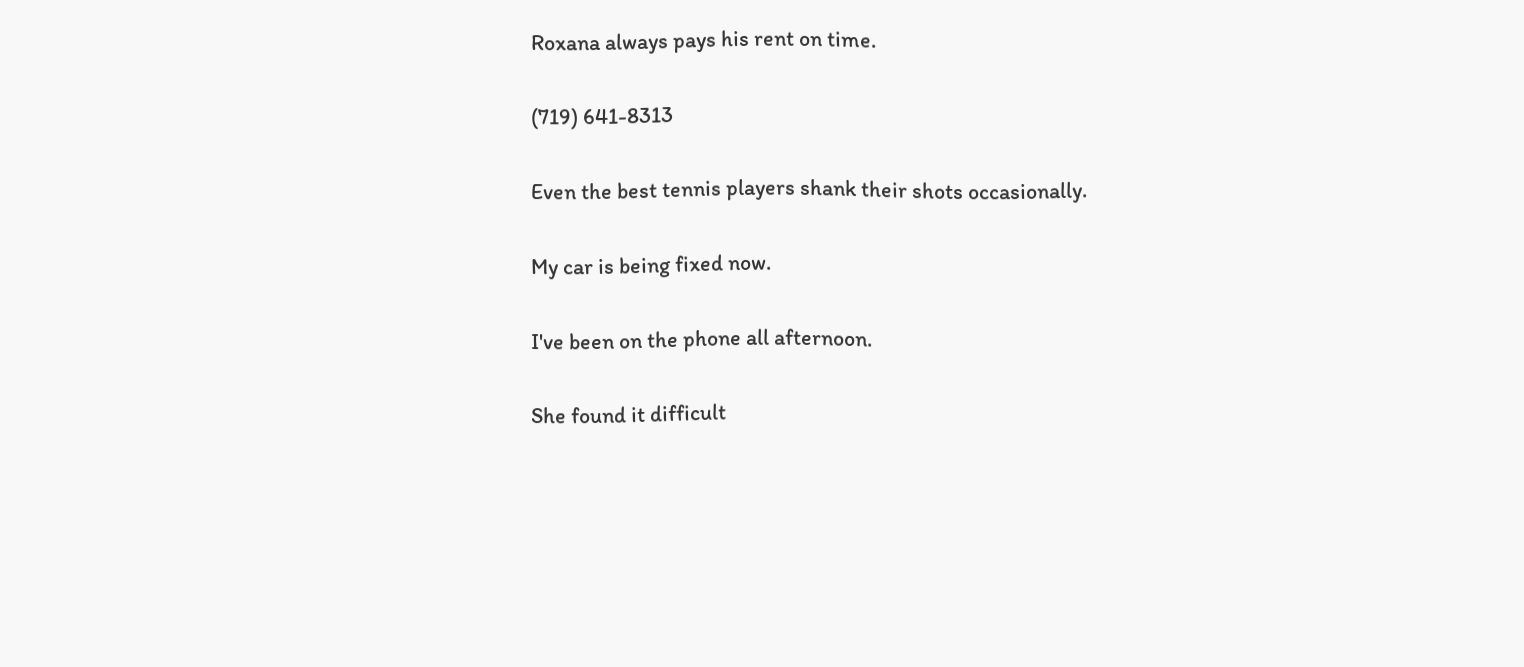Roxana always pays his rent on time.

(719) 641-8313

Even the best tennis players shank their shots occasionally.

My car is being fixed now.

I've been on the phone all afternoon.

She found it difficult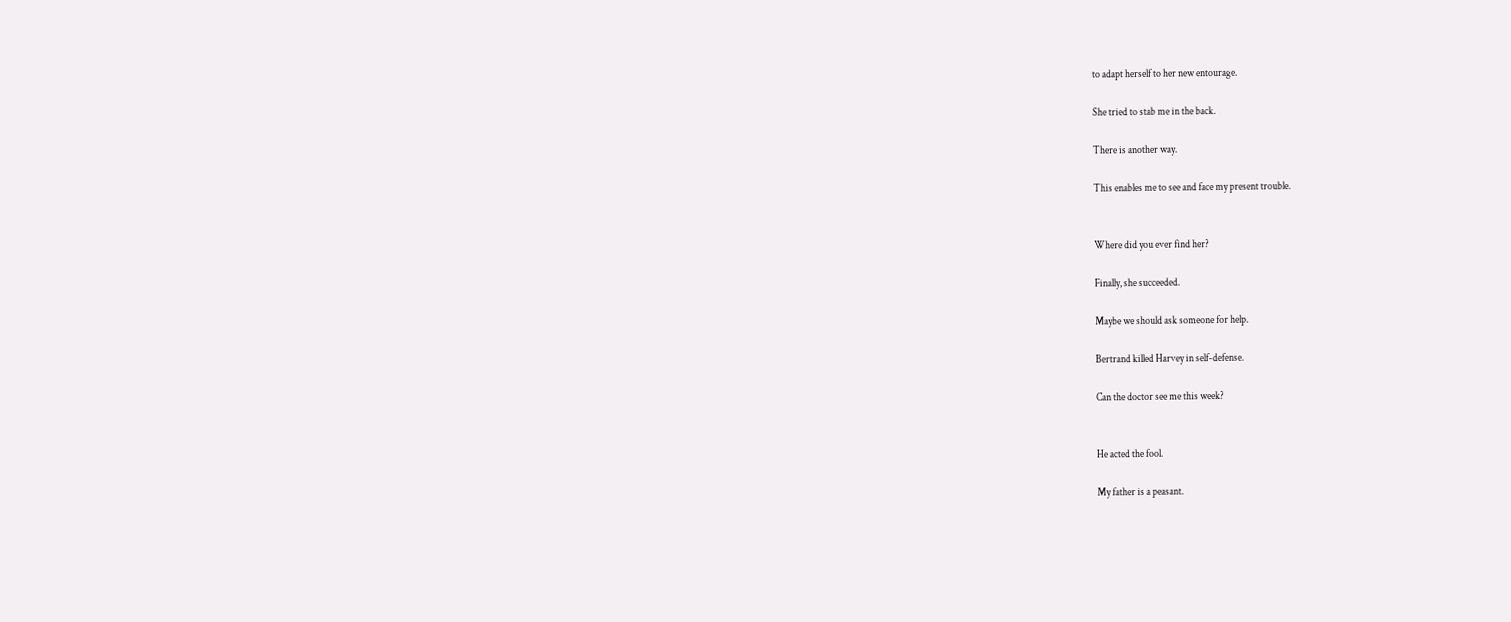to adapt herself to her new entourage.

She tried to stab me in the back.

There is another way.

This enables me to see and face my present trouble.


Where did you ever find her?

Finally, she succeeded.

Maybe we should ask someone for help.

Bertrand killed Harvey in self-defense.

Can the doctor see me this week?


He acted the fool.

My father is a peasant.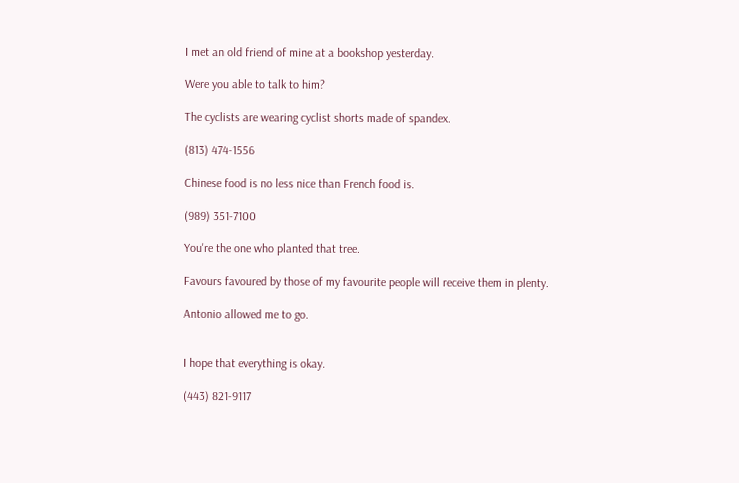I met an old friend of mine at a bookshop yesterday.

Were you able to talk to him?

The cyclists are wearing cyclist shorts made of spandex.

(813) 474-1556

Chinese food is no less nice than French food is.

(989) 351-7100

You're the one who planted that tree.

Favours favoured by those of my favourite people will receive them in plenty.

Antonio allowed me to go.


I hope that everything is okay.

(443) 821-9117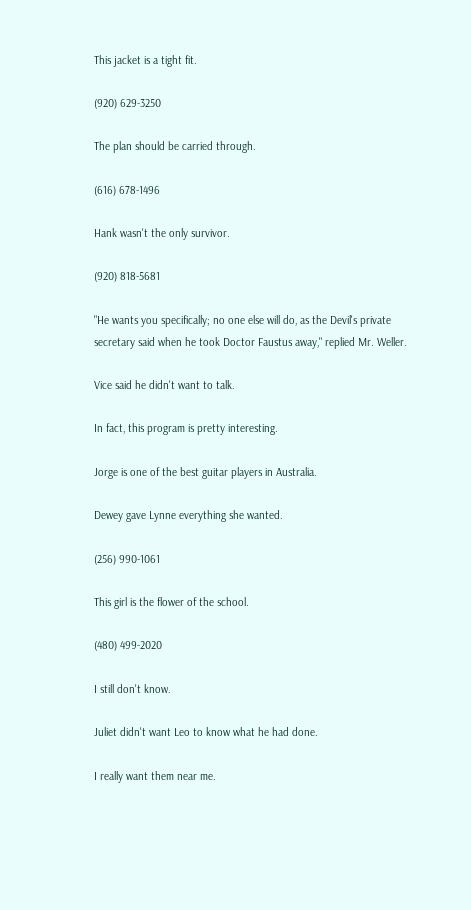This jacket is a tight fit.

(920) 629-3250

The plan should be carried through.

(616) 678-1496

Hank wasn't the only survivor.

(920) 818-5681

"He wants you specifically; no one else will do, as the Devil's private secretary said when he took Doctor Faustus away," replied Mr. Weller.

Vice said he didn't want to talk.

In fact, this program is pretty interesting.

Jorge is one of the best guitar players in Australia.

Dewey gave Lynne everything she wanted.

(256) 990-1061

This girl is the flower of the school.

(480) 499-2020

I still don't know.

Juliet didn't want Leo to know what he had done.

I really want them near me.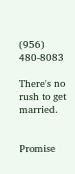(956) 480-8083

There's no rush to get married.


Promise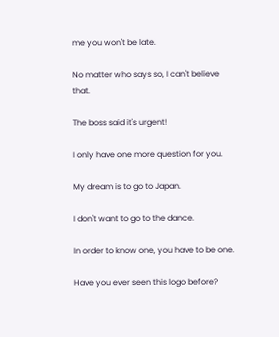me you won't be late.

No matter who says so, I can't believe that.

The boss said it's urgent!

I only have one more question for you.

My dream is to go to Japan.

I don't want to go to the dance.

In order to know one, you have to be one.

Have you ever seen this logo before?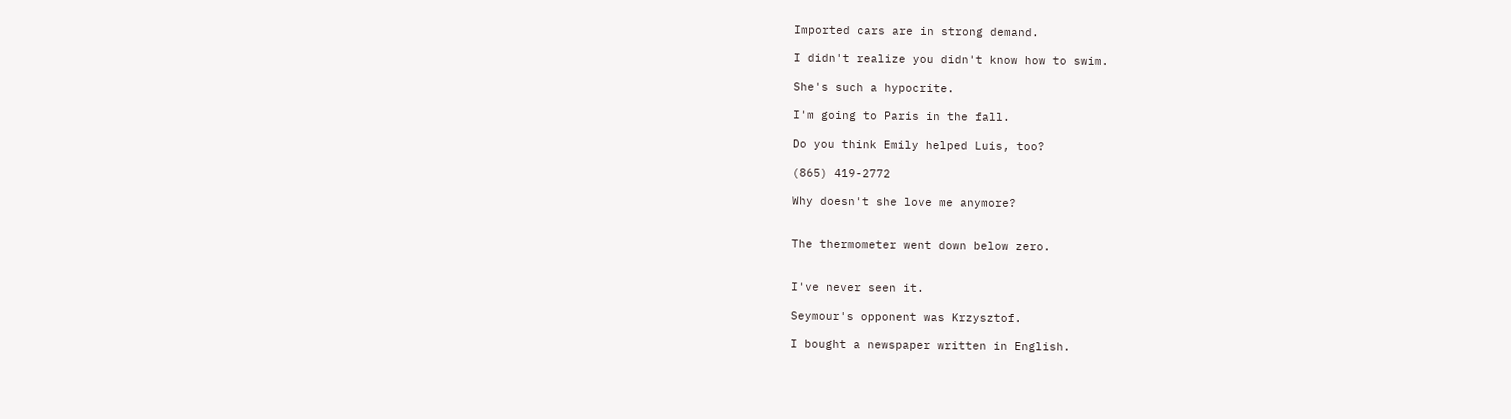Imported cars are in strong demand.

I didn't realize you didn't know how to swim.

She's such a hypocrite.

I'm going to Paris in the fall.

Do you think Emily helped Luis, too?

(865) 419-2772

Why doesn't she love me anymore?


The thermometer went down below zero.


I've never seen it.

Seymour's opponent was Krzysztof.

I bought a newspaper written in English.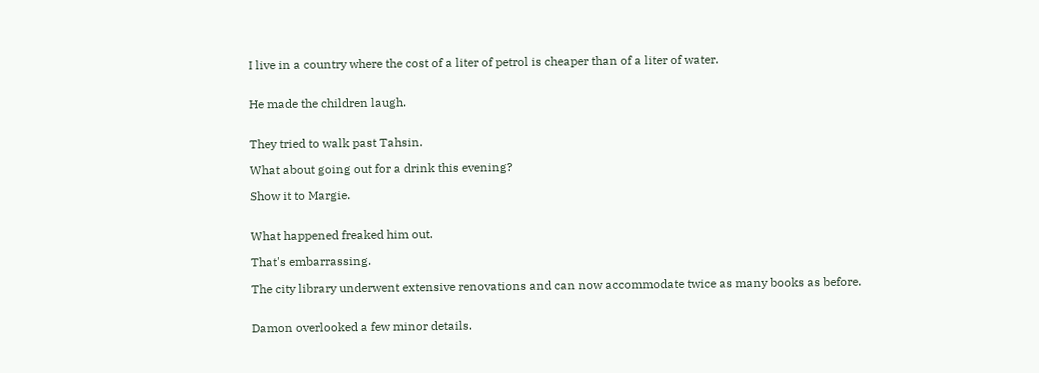I live in a country where the cost of a liter of petrol is cheaper than of a liter of water.


He made the children laugh.


They tried to walk past Tahsin.

What about going out for a drink this evening?

Show it to Margie.


What happened freaked him out.

That's embarrassing.

The city library underwent extensive renovations and can now accommodate twice as many books as before.


Damon overlooked a few minor details.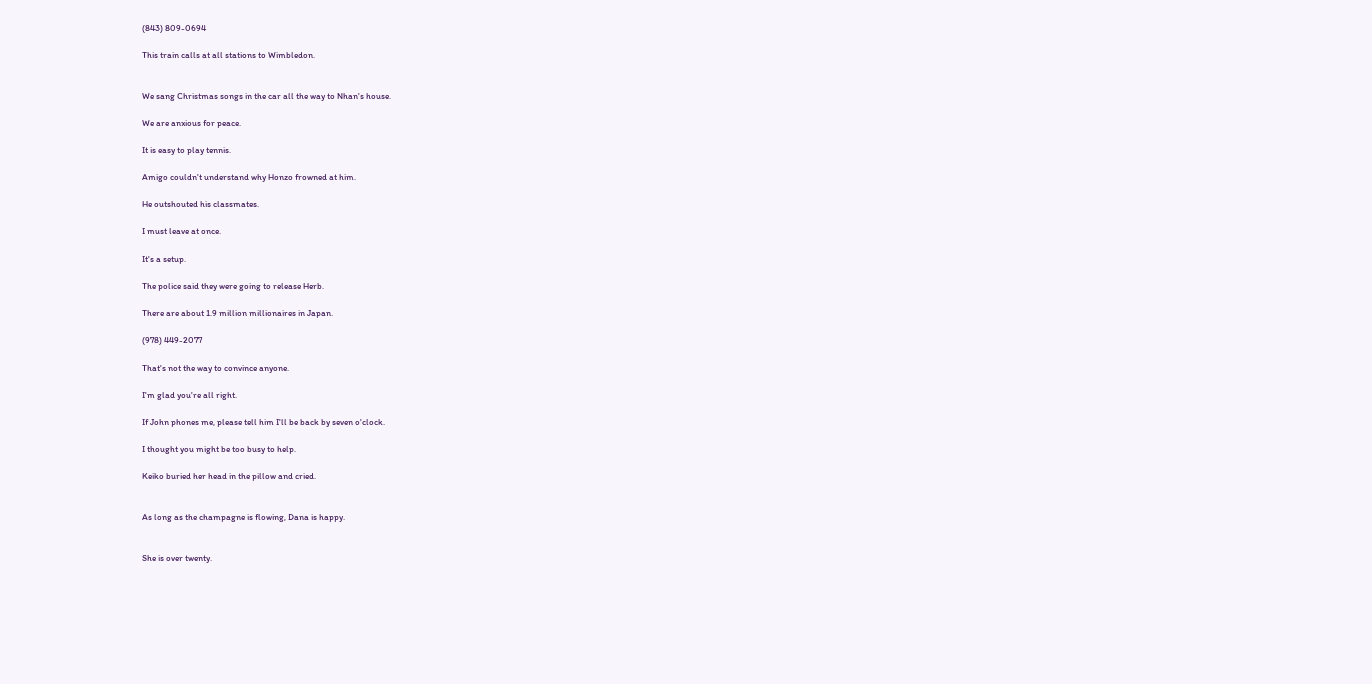(843) 809-0694

This train calls at all stations to Wimbledon.


We sang Christmas songs in the car all the way to Nhan's house.

We are anxious for peace.

It is easy to play tennis.

Amigo couldn't understand why Honzo frowned at him.

He outshouted his classmates.

I must leave at once.

It's a setup.

The police said they were going to release Herb.

There are about 1.9 million millionaires in Japan.

(978) 449-2077

That's not the way to convince anyone.

I'm glad you're all right.

If John phones me, please tell him I'll be back by seven o'clock.

I thought you might be too busy to help.

Keiko buried her head in the pillow and cried.


As long as the champagne is flowing, Dana is happy.


She is over twenty.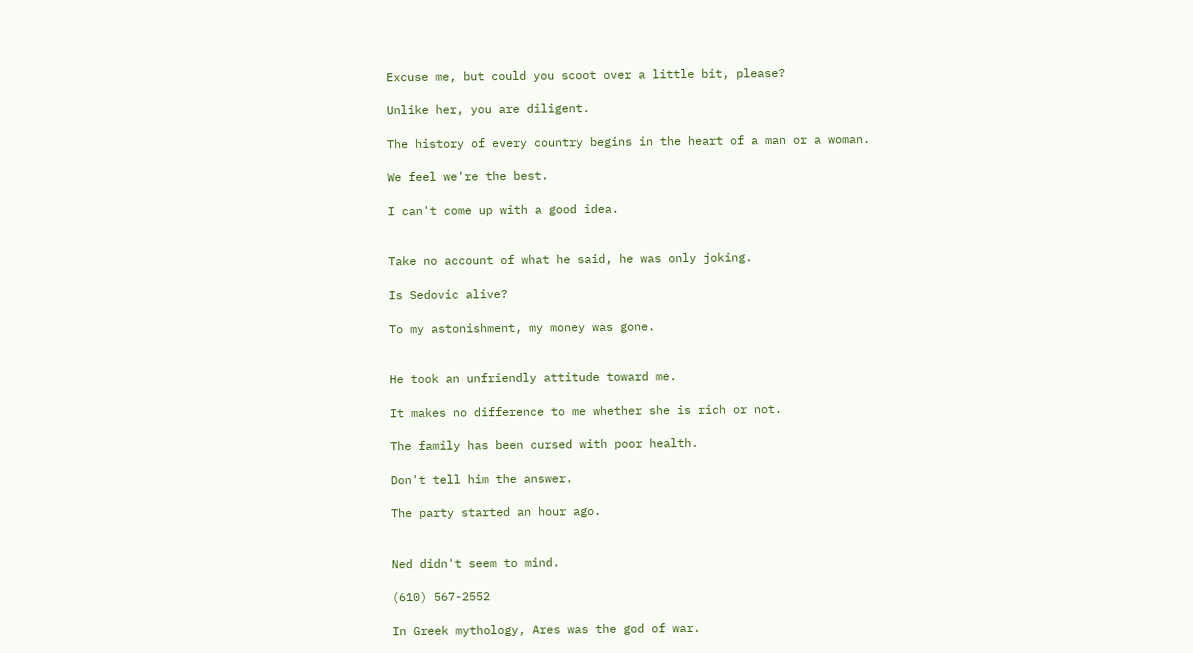Excuse me, but could you scoot over a little bit, please?

Unlike her, you are diligent.

The history of every country begins in the heart of a man or a woman.

We feel we're the best.

I can't come up with a good idea.


Take no account of what he said, he was only joking.

Is Sedovic alive?

To my astonishment, my money was gone.


He took an unfriendly attitude toward me.

It makes no difference to me whether she is rich or not.

The family has been cursed with poor health.

Don't tell him the answer.

The party started an hour ago.


Ned didn't seem to mind.

(610) 567-2552

In Greek mythology, Ares was the god of war.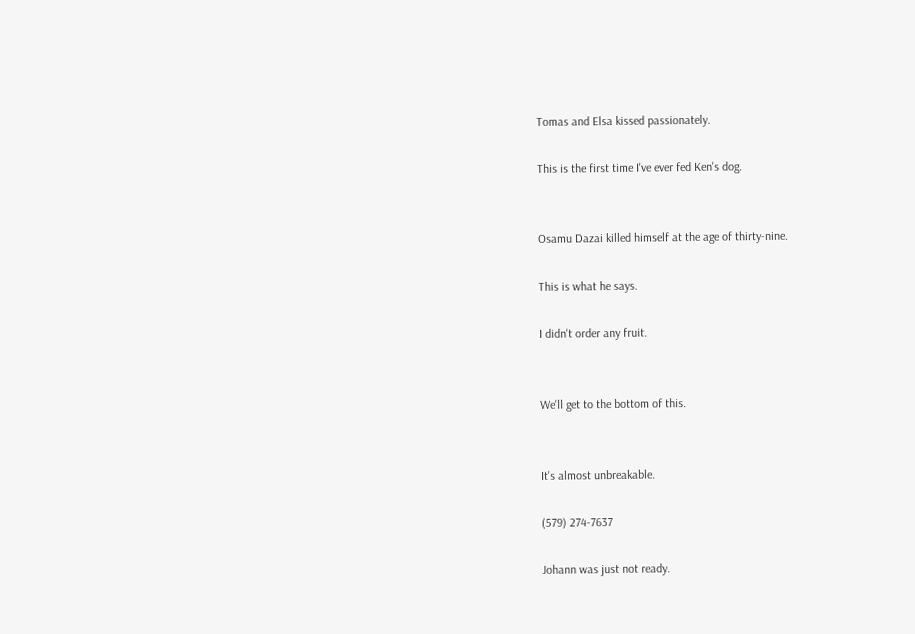Tomas and Elsa kissed passionately.

This is the first time I've ever fed Ken's dog.


Osamu Dazai killed himself at the age of thirty-nine.

This is what he says.

I didn't order any fruit.


We'll get to the bottom of this.


It's almost unbreakable.

(579) 274-7637

Johann was just not ready.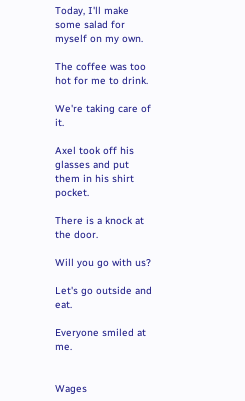Today, I'll make some salad for myself on my own.

The coffee was too hot for me to drink.

We're taking care of it.

Axel took off his glasses and put them in his shirt pocket.

There is a knock at the door.

Will you go with us?

Let's go outside and eat.

Everyone smiled at me.


Wages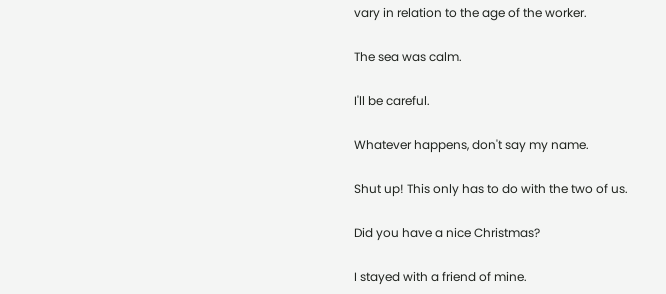vary in relation to the age of the worker.

The sea was calm.

I'll be careful.

Whatever happens, don't say my name.

Shut up! This only has to do with the two of us.

Did you have a nice Christmas?

I stayed with a friend of mine.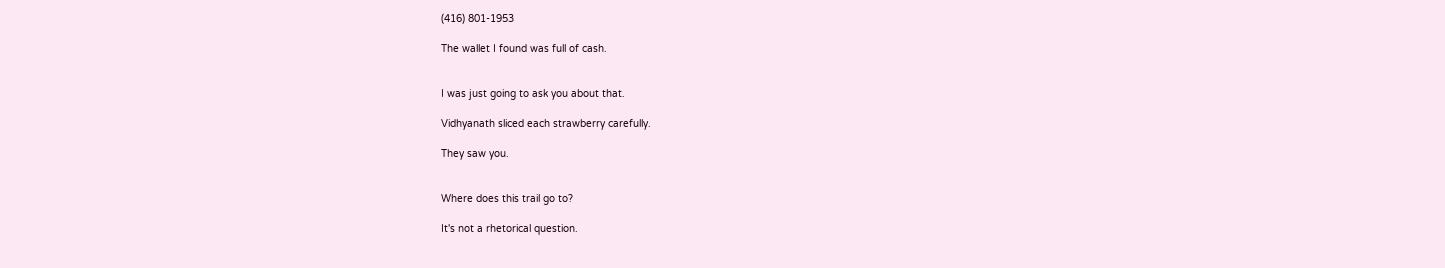(416) 801-1953

The wallet I found was full of cash.


I was just going to ask you about that.

Vidhyanath sliced each strawberry carefully.

They saw you.


Where does this trail go to?

It's not a rhetorical question.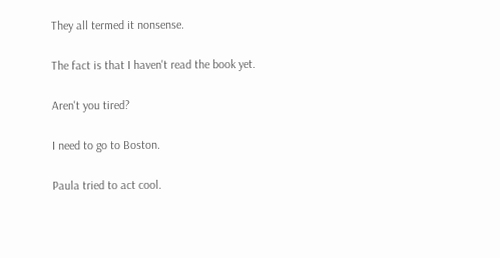They all termed it nonsense.

The fact is that I haven't read the book yet.

Aren't you tired?

I need to go to Boston.

Paula tried to act cool.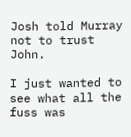Josh told Murray not to trust John.

I just wanted to see what all the fuss was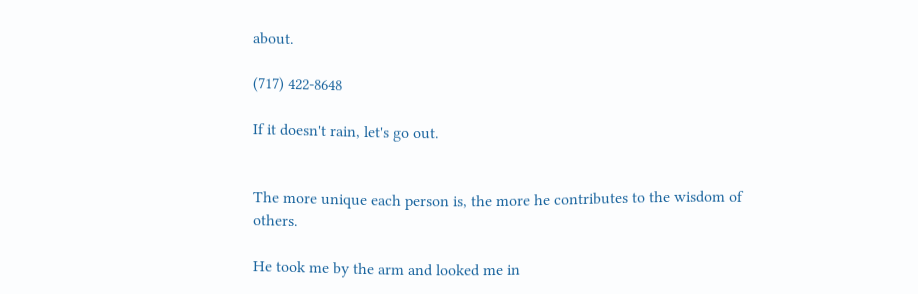about.

(717) 422-8648

If it doesn't rain, let's go out.


The more unique each person is, the more he contributes to the wisdom of others.

He took me by the arm and looked me in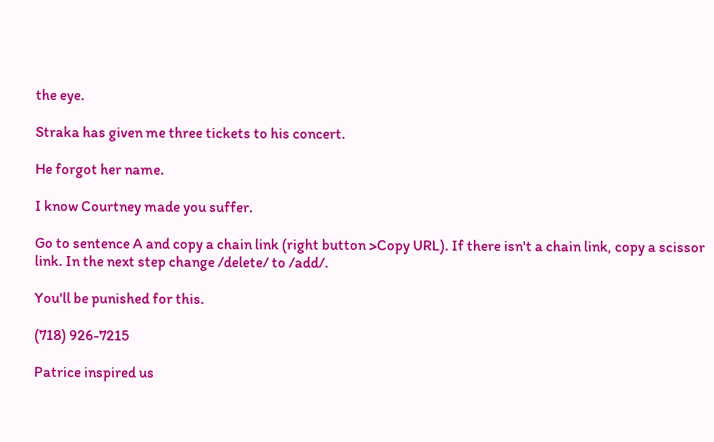the eye.

Straka has given me three tickets to his concert.

He forgot her name.

I know Courtney made you suffer.

Go to sentence A and copy a chain link (right button >Copy URL). If there isn't a chain link, copy a scissor link. In the next step change /delete/ to /add/.

You'll be punished for this.

(718) 926-7215

Patrice inspired us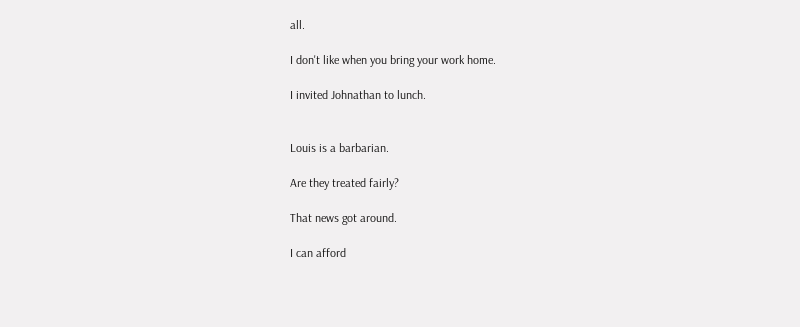all.

I don't like when you bring your work home.

I invited Johnathan to lunch.


Louis is a barbarian.

Are they treated fairly?

That news got around.

I can afford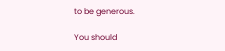to be generous.

You should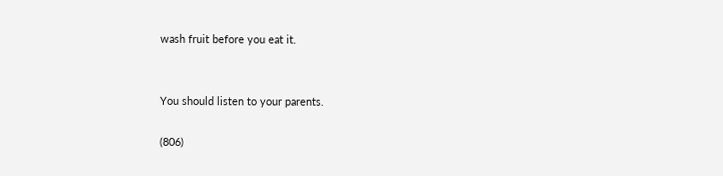wash fruit before you eat it.


You should listen to your parents.

(806)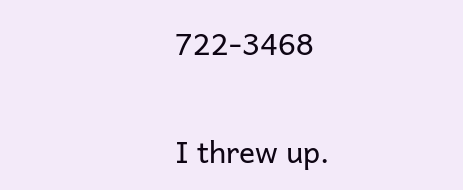722-3468

I threw up.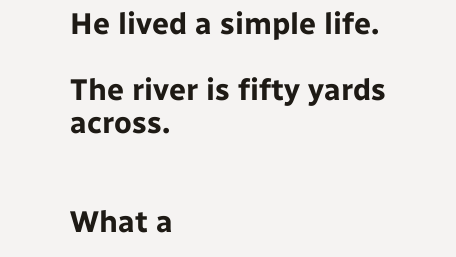He lived a simple life.

The river is fifty yards across.


What a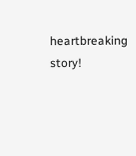heartbreaking story!